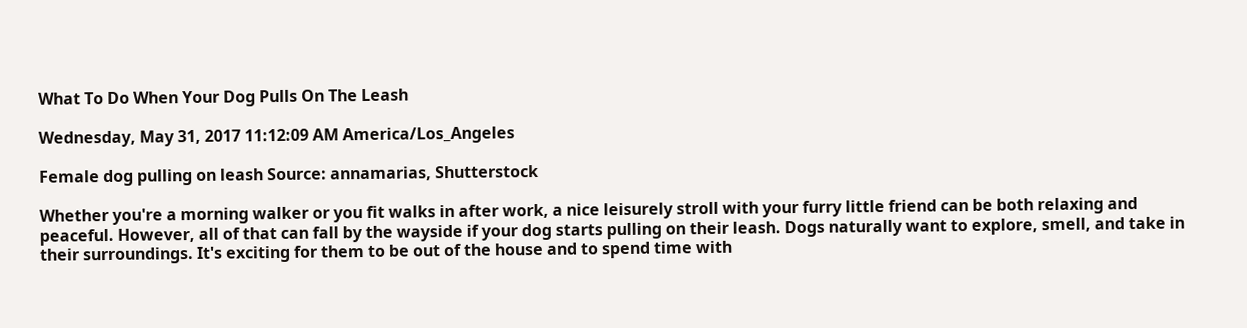What To Do When Your Dog Pulls On The Leash

Wednesday, May 31, 2017 11:12:09 AM America/Los_Angeles

Female dog pulling on leash Source: annamarias, Shutterstock

Whether you're a morning walker or you fit walks in after work, a nice leisurely stroll with your furry little friend can be both relaxing and peaceful. However, all of that can fall by the wayside if your dog starts pulling on their leash. Dogs naturally want to explore, smell, and take in their surroundings. It's exciting for them to be out of the house and to spend time with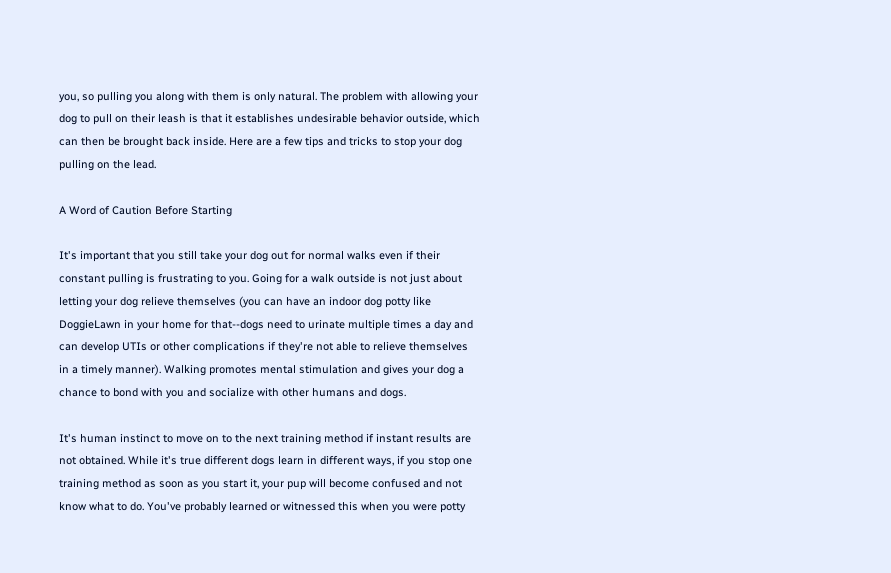you, so pulling you along with them is only natural. The problem with allowing your dog to pull on their leash is that it establishes undesirable behavior outside, which can then be brought back inside. Here are a few tips and tricks to stop your dog pulling on the lead.

A Word of Caution Before Starting

It's important that you still take your dog out for normal walks even if their constant pulling is frustrating to you. Going for a walk outside is not just about letting your dog relieve themselves (you can have an indoor dog potty like DoggieLawn in your home for that--dogs need to urinate multiple times a day and can develop UTIs or other complications if they're not able to relieve themselves in a timely manner). Walking promotes mental stimulation and gives your dog a chance to bond with you and socialize with other humans and dogs.

It's human instinct to move on to the next training method if instant results are not obtained. While it's true different dogs learn in different ways, if you stop one training method as soon as you start it, your pup will become confused and not know what to do. You've probably learned or witnessed this when you were potty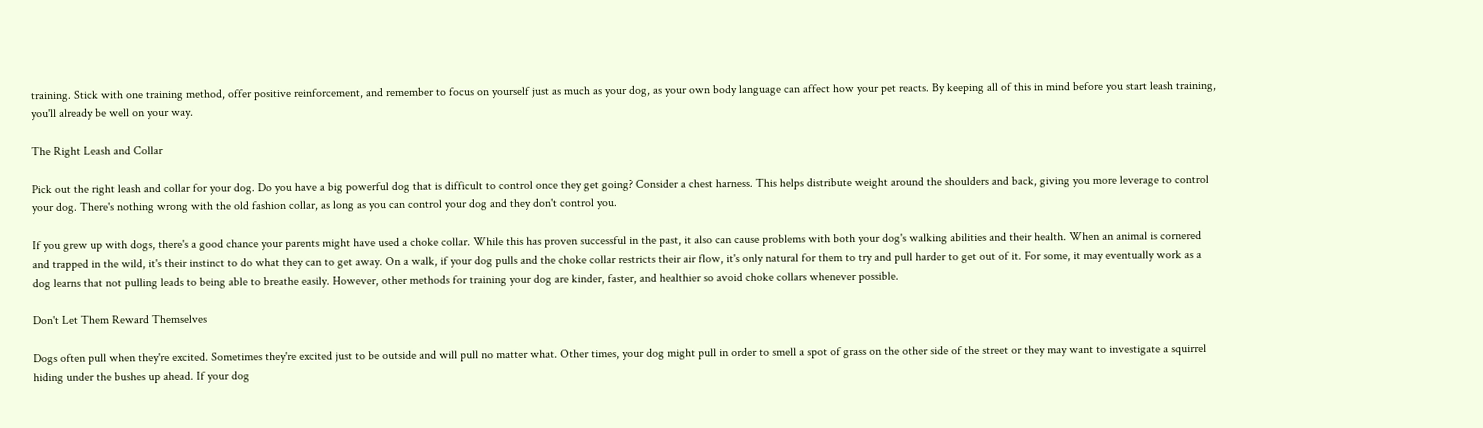training. Stick with one training method, offer positive reinforcement, and remember to focus on yourself just as much as your dog, as your own body language can affect how your pet reacts. By keeping all of this in mind before you start leash training, you'll already be well on your way.

The Right Leash and Collar

Pick out the right leash and collar for your dog. Do you have a big powerful dog that is difficult to control once they get going? Consider a chest harness. This helps distribute weight around the shoulders and back, giving you more leverage to control your dog. There's nothing wrong with the old fashion collar, as long as you can control your dog and they don't control you.

If you grew up with dogs, there's a good chance your parents might have used a choke collar. While this has proven successful in the past, it also can cause problems with both your dog's walking abilities and their health. When an animal is cornered and trapped in the wild, it's their instinct to do what they can to get away. On a walk, if your dog pulls and the choke collar restricts their air flow, it's only natural for them to try and pull harder to get out of it. For some, it may eventually work as a dog learns that not pulling leads to being able to breathe easily. However, other methods for training your dog are kinder, faster, and healthier so avoid choke collars whenever possible.

Don't Let Them Reward Themselves

Dogs often pull when they're excited. Sometimes they're excited just to be outside and will pull no matter what. Other times, your dog might pull in order to smell a spot of grass on the other side of the street or they may want to investigate a squirrel hiding under the bushes up ahead. If your dog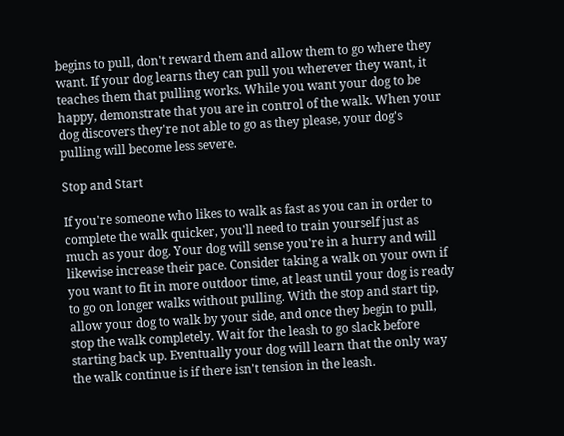begins to pull, don't reward them and allow them to go where they want. If your dog learns they can pull you wherever they want, it teaches them that pulling works. While you want your dog to be happy, demonstrate that you are in control of the walk. When your dog discovers they're not able to go as they please, your dog's pulling will become less severe.

Stop and Start

If you're someone who likes to walk as fast as you can in order to complete the walk quicker, you'll need to train yourself just as much as your dog. Your dog will sense you're in a hurry and will likewise increase their pace. Consider taking a walk on your own if you want to fit in more outdoor time, at least until your dog is ready to go on longer walks without pulling. With the stop and start tip, allow your dog to walk by your side, and once they begin to pull, stop the walk completely. Wait for the leash to go slack before starting back up. Eventually your dog will learn that the only way the walk continue is if there isn't tension in the leash.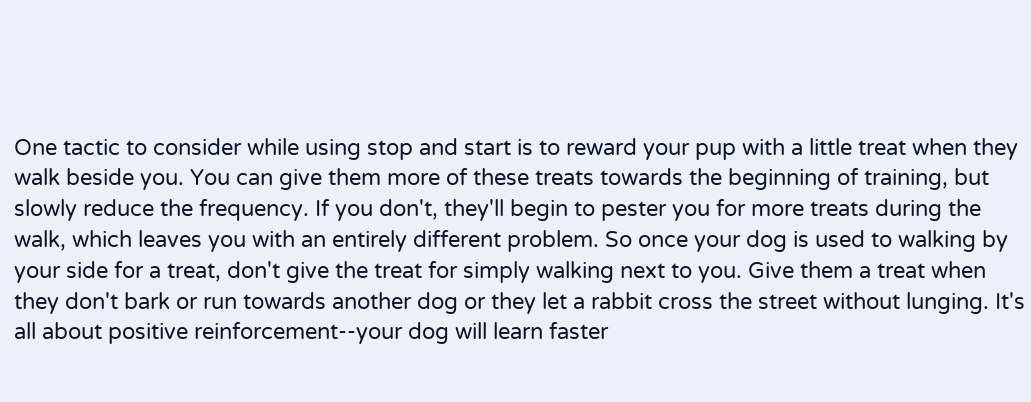One tactic to consider while using stop and start is to reward your pup with a little treat when they walk beside you. You can give them more of these treats towards the beginning of training, but slowly reduce the frequency. If you don't, they'll begin to pester you for more treats during the walk, which leaves you with an entirely different problem. So once your dog is used to walking by your side for a treat, don't give the treat for simply walking next to you. Give them a treat when they don't bark or run towards another dog or they let a rabbit cross the street without lunging. It's all about positive reinforcement--your dog will learn faster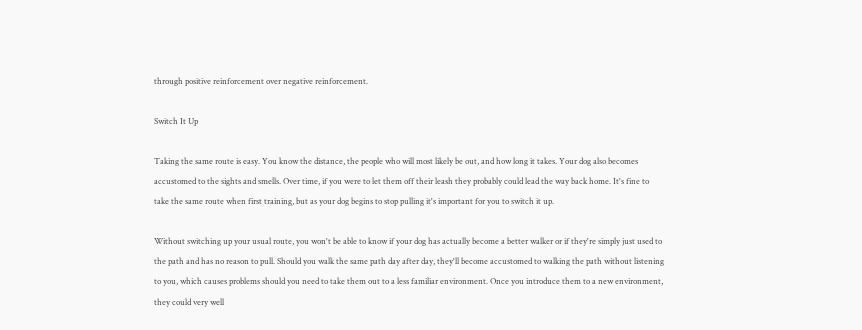through positive reinforcement over negative reinforcement.

Switch It Up

Taking the same route is easy. You know the distance, the people who will most likely be out, and how long it takes. Your dog also becomes accustomed to the sights and smells. Over time, if you were to let them off their leash they probably could lead the way back home. It's fine to take the same route when first training, but as your dog begins to stop pulling it's important for you to switch it up.

Without switching up your usual route, you won't be able to know if your dog has actually become a better walker or if they're simply just used to the path and has no reason to pull. Should you walk the same path day after day, they'll become accustomed to walking the path without listening to you, which causes problems should you need to take them out to a less familiar environment. Once you introduce them to a new environment, they could very well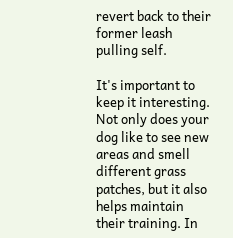revert back to their former leash pulling self.

It's important to keep it interesting. Not only does your dog like to see new areas and smell different grass patches, but it also helps maintain their training. In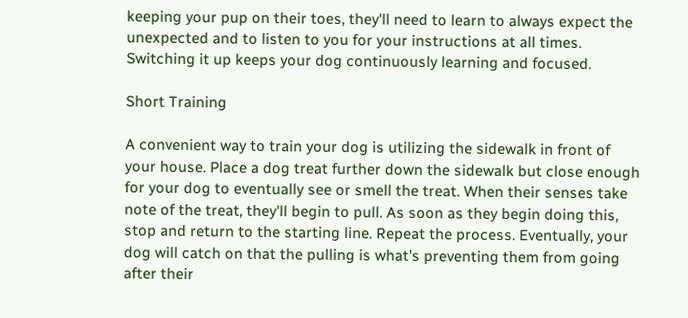keeping your pup on their toes, they'll need to learn to always expect the unexpected and to listen to you for your instructions at all times. Switching it up keeps your dog continuously learning and focused.

Short Training

A convenient way to train your dog is utilizing the sidewalk in front of your house. Place a dog treat further down the sidewalk but close enough for your dog to eventually see or smell the treat. When their senses take note of the treat, they'll begin to pull. As soon as they begin doing this, stop and return to the starting line. Repeat the process. Eventually, your dog will catch on that the pulling is what's preventing them from going after their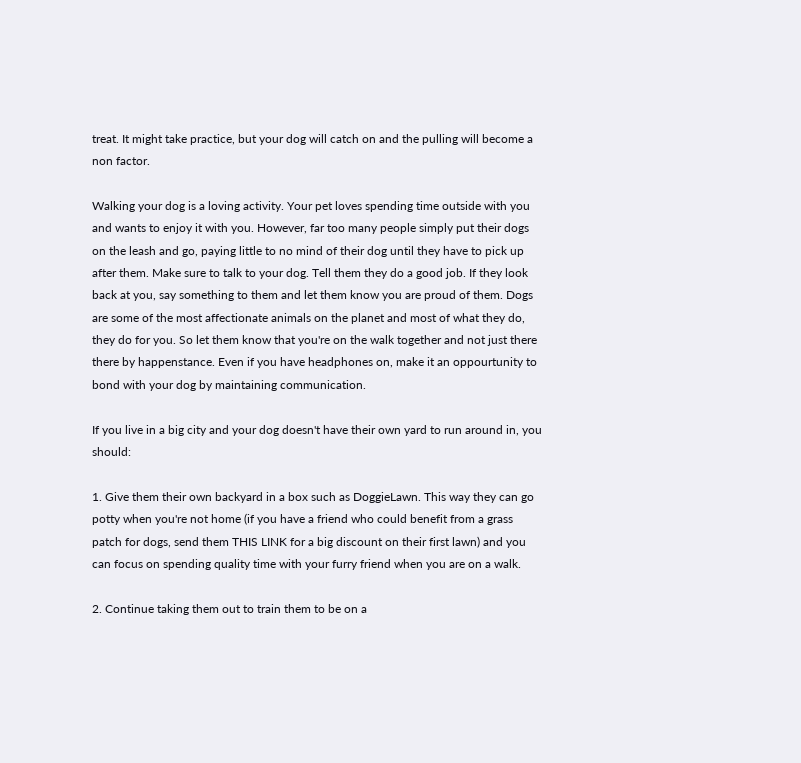treat. It might take practice, but your dog will catch on and the pulling will become a non factor.

Walking your dog is a loving activity. Your pet loves spending time outside with you and wants to enjoy it with you. However, far too many people simply put their dogs on the leash and go, paying little to no mind of their dog until they have to pick up after them. Make sure to talk to your dog. Tell them they do a good job. If they look back at you, say something to them and let them know you are proud of them. Dogs are some of the most affectionate animals on the planet and most of what they do, they do for you. So let them know that you're on the walk together and not just there there by happenstance. Even if you have headphones on, make it an oppourtunity to bond with your dog by maintaining communication.

If you live in a big city and your dog doesn't have their own yard to run around in, you should:

1. Give them their own backyard in a box such as DoggieLawn. This way they can go potty when you're not home (if you have a friend who could benefit from a grass patch for dogs, send them THIS LINK for a big discount on their first lawn) and you can focus on spending quality time with your furry friend when you are on a walk.

2. Continue taking them out to train them to be on a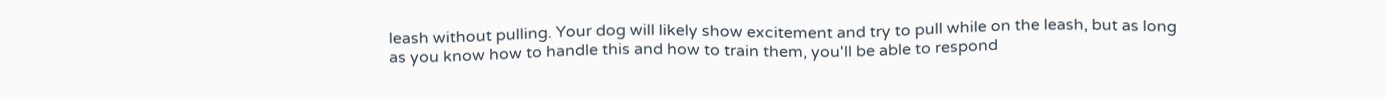leash without pulling. Your dog will likely show excitement and try to pull while on the leash, but as long as you know how to handle this and how to train them, you'll be able to respond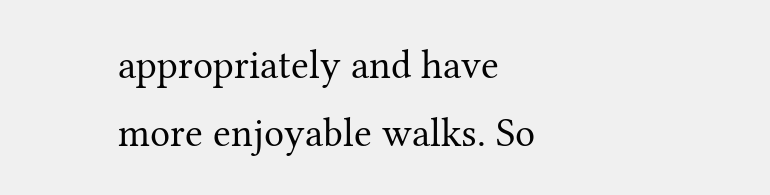appropriately and have more enjoyable walks. So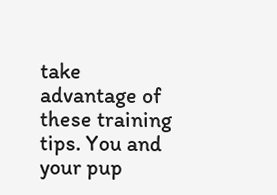take advantage of these training tips. You and your pup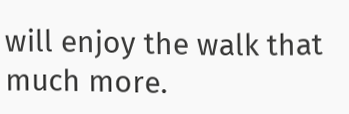will enjoy the walk that much more.